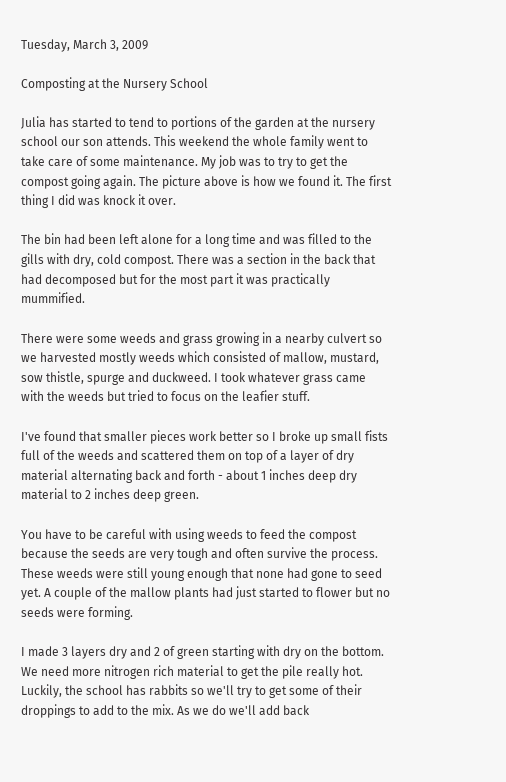Tuesday, March 3, 2009

Composting at the Nursery School

Julia has started to tend to portions of the garden at the nursery school our son attends. This weekend the whole family went to take care of some maintenance. My job was to try to get the compost going again. The picture above is how we found it. The first thing I did was knock it over.

The bin had been left alone for a long time and was filled to the gills with dry, cold compost. There was a section in the back that had decomposed but for the most part it was practically mummified.

There were some weeds and grass growing in a nearby culvert so we harvested mostly weeds which consisted of mallow, mustard, sow thistle, spurge and duckweed. I took whatever grass came with the weeds but tried to focus on the leafier stuff.

I've found that smaller pieces work better so I broke up small fists full of the weeds and scattered them on top of a layer of dry material alternating back and forth - about 1 inches deep dry material to 2 inches deep green.

You have to be careful with using weeds to feed the compost because the seeds are very tough and often survive the process. These weeds were still young enough that none had gone to seed yet. A couple of the mallow plants had just started to flower but no seeds were forming.

I made 3 layers dry and 2 of green starting with dry on the bottom. We need more nitrogen rich material to get the pile really hot. Luckily, the school has rabbits so we'll try to get some of their droppings to add to the mix. As we do we'll add back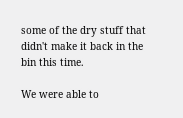some of the dry stuff that didn't make it back in the bin this time.

We were able to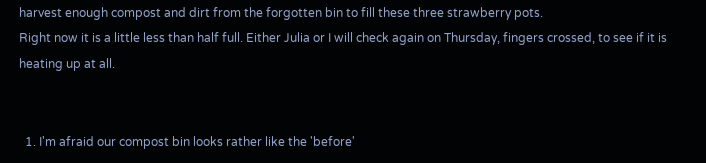harvest enough compost and dirt from the forgotten bin to fill these three strawberry pots.
Right now it is a little less than half full. Either Julia or I will check again on Thursday, fingers crossed, to see if it is heating up at all.


  1. I'm afraid our compost bin looks rather like the 'before'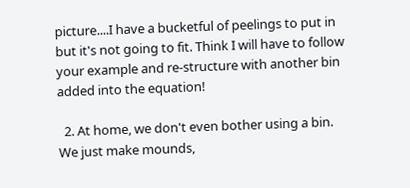picture....I have a bucketful of peelings to put in but it's not going to fit. Think I will have to follow your example and re-structure with another bin added into the equation!

  2. At home, we don't even bother using a bin. We just make mounds,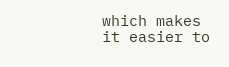which makes it easier to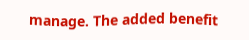manage. The added benefit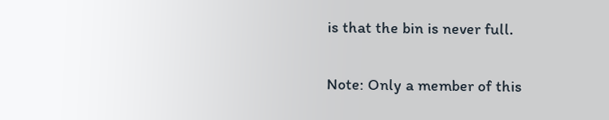is that the bin is never full.


Note: Only a member of this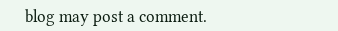blog may post a comment.